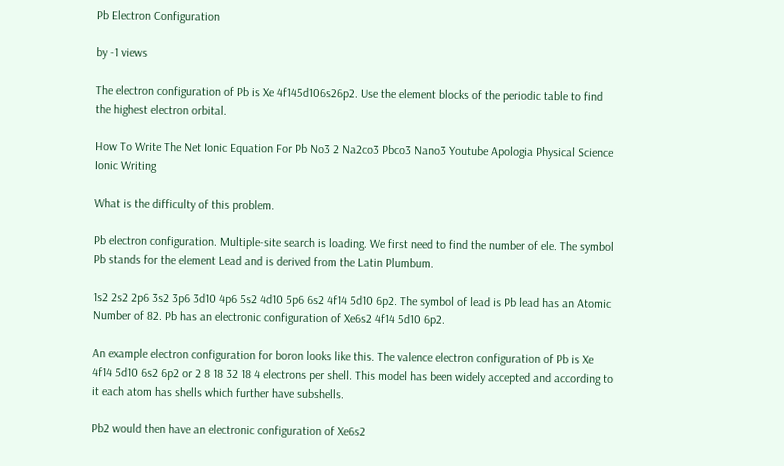Pb Electron Configuration

by -1 views

The electron configuration of Pb is Xe 4f145d106s26p2. Use the element blocks of the periodic table to find the highest electron orbital.

How To Write The Net Ionic Equation For Pb No3 2 Na2co3 Pbco3 Nano3 Youtube Apologia Physical Science Ionic Writing

What is the difficulty of this problem.

Pb electron configuration. Multiple-site search is loading. We first need to find the number of ele. The symbol Pb stands for the element Lead and is derived from the Latin Plumbum.

1s2 2s2 2p6 3s2 3p6 3d10 4p6 5s2 4d10 5p6 6s2 4f14 5d10 6p2. The symbol of lead is Pb lead has an Atomic Number of 82. Pb has an electronic configuration of Xe6s2 4f14 5d10 6p2.

An example electron configuration for boron looks like this. The valence electron configuration of Pb is Xe 4f14 5d10 6s2 6p2 or 2 8 18 32 18 4 electrons per shell. This model has been widely accepted and according to it each atom has shells which further have subshells.

Pb2 would then have an electronic configuration of Xe6s2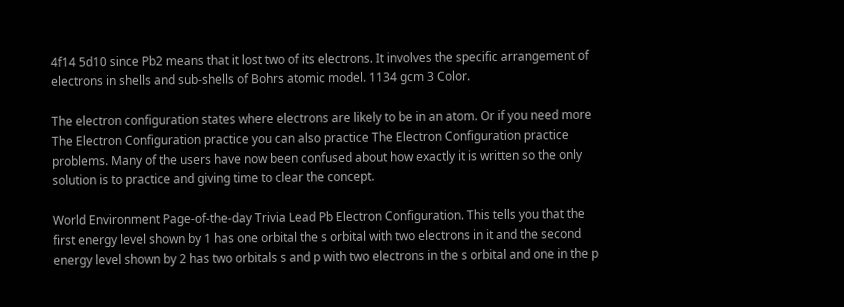4f14 5d10 since Pb2 means that it lost two of its electrons. It involves the specific arrangement of electrons in shells and sub-shells of Bohrs atomic model. 1134 gcm 3 Color.

The electron configuration states where electrons are likely to be in an atom. Or if you need more The Electron Configuration practice you can also practice The Electron Configuration practice problems. Many of the users have now been confused about how exactly it is written so the only solution is to practice and giving time to clear the concept.

World Environment Page-of-the-day Trivia Lead Pb Electron Configuration. This tells you that the first energy level shown by 1 has one orbital the s orbital with two electrons in it and the second energy level shown by 2 has two orbitals s and p with two electrons in the s orbital and one in the p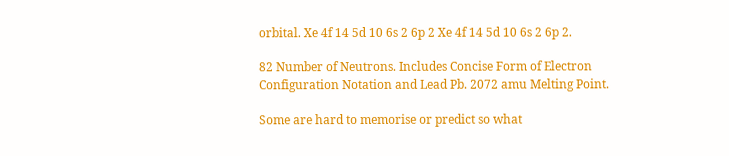orbital. Xe 4f 14 5d 10 6s 2 6p 2 Xe 4f 14 5d 10 6s 2 6p 2.

82 Number of Neutrons. Includes Concise Form of Electron Configuration Notation and Lead Pb. 2072 amu Melting Point.

Some are hard to memorise or predict so what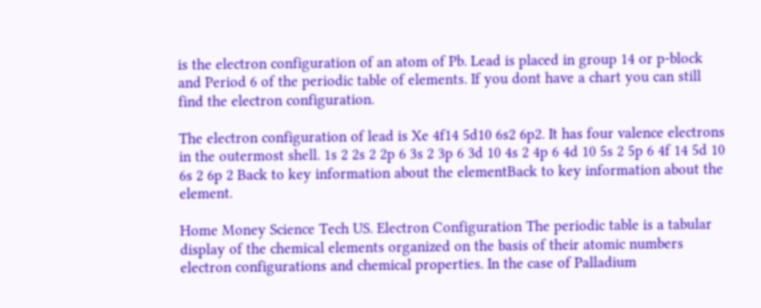is the electron configuration of an atom of Pb. Lead is placed in group 14 or p-block and Period 6 of the periodic table of elements. If you dont have a chart you can still find the electron configuration.

The electron configuration of lead is Xe 4f14 5d10 6s2 6p2. It has four valence electrons in the outermost shell. 1s 2 2s 2 2p 6 3s 2 3p 6 3d 10 4s 2 4p 6 4d 10 5s 2 5p 6 4f 14 5d 10 6s 2 6p 2 Back to key information about the elementBack to key information about the element.

Home Money Science Tech US. Electron Configuration The periodic table is a tabular display of the chemical elements organized on the basis of their atomic numbers electron configurations and chemical properties. In the case of Palladium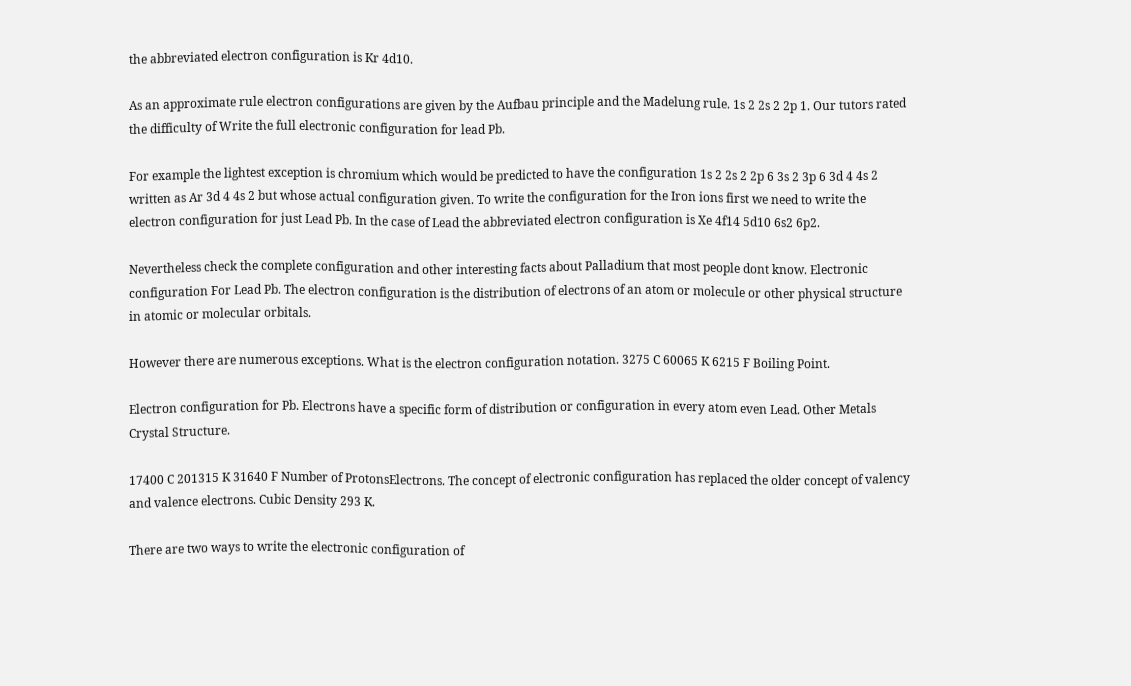the abbreviated electron configuration is Kr 4d10.

As an approximate rule electron configurations are given by the Aufbau principle and the Madelung rule. 1s 2 2s 2 2p 1. Our tutors rated the difficulty of Write the full electronic configuration for lead Pb.

For example the lightest exception is chromium which would be predicted to have the configuration 1s 2 2s 2 2p 6 3s 2 3p 6 3d 4 4s 2 written as Ar 3d 4 4s 2 but whose actual configuration given. To write the configuration for the Iron ions first we need to write the electron configuration for just Lead Pb. In the case of Lead the abbreviated electron configuration is Xe 4f14 5d10 6s2 6p2.

Nevertheless check the complete configuration and other interesting facts about Palladium that most people dont know. Electronic configuration For Lead Pb. The electron configuration is the distribution of electrons of an atom or molecule or other physical structure in atomic or molecular orbitals.

However there are numerous exceptions. What is the electron configuration notation. 3275 C 60065 K 6215 F Boiling Point.

Electron configuration for Pb. Electrons have a specific form of distribution or configuration in every atom even Lead. Other Metals Crystal Structure.

17400 C 201315 K 31640 F Number of ProtonsElectrons. The concept of electronic configuration has replaced the older concept of valency and valence electrons. Cubic Density 293 K.

There are two ways to write the electronic configuration of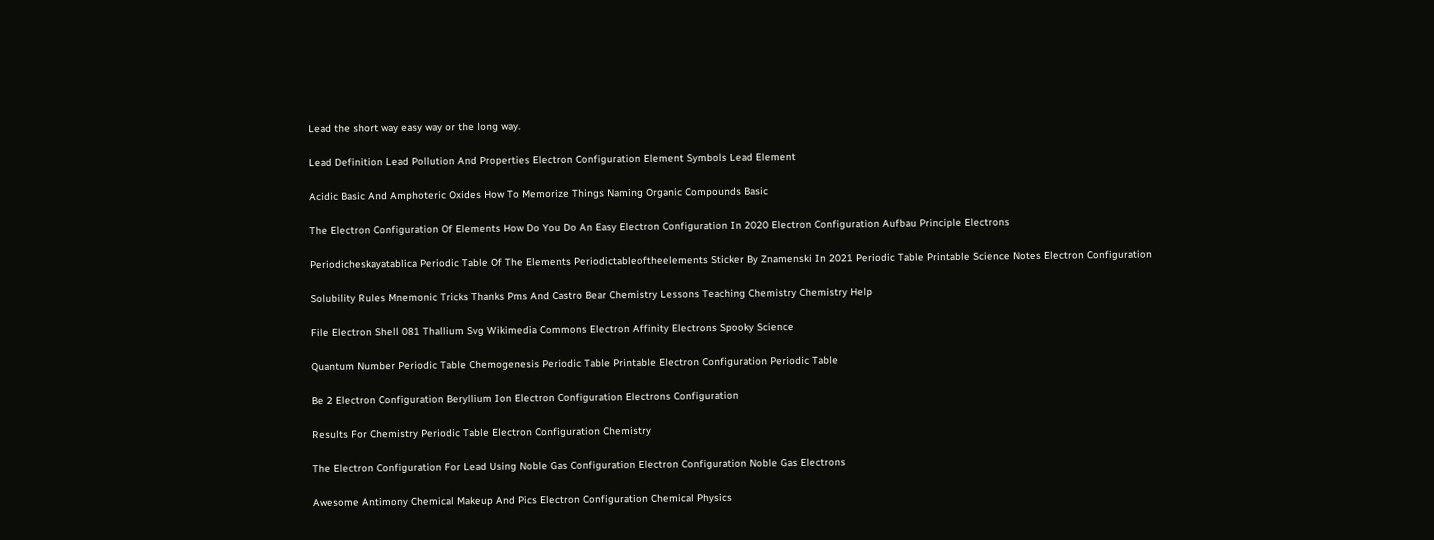Lead the short way easy way or the long way.

Lead Definition Lead Pollution And Properties Electron Configuration Element Symbols Lead Element

Acidic Basic And Amphoteric Oxides How To Memorize Things Naming Organic Compounds Basic

The Electron Configuration Of Elements How Do You Do An Easy Electron Configuration In 2020 Electron Configuration Aufbau Principle Electrons

Periodicheskayatablica Periodic Table Of The Elements Periodictableoftheelements Sticker By Znamenski In 2021 Periodic Table Printable Science Notes Electron Configuration

Solubility Rules Mnemonic Tricks Thanks Pms And Castro Bear Chemistry Lessons Teaching Chemistry Chemistry Help

File Electron Shell 081 Thallium Svg Wikimedia Commons Electron Affinity Electrons Spooky Science

Quantum Number Periodic Table Chemogenesis Periodic Table Printable Electron Configuration Periodic Table

Be 2 Electron Configuration Beryllium Ion Electron Configuration Electrons Configuration

Results For Chemistry Periodic Table Electron Configuration Chemistry

The Electron Configuration For Lead Using Noble Gas Configuration Electron Configuration Noble Gas Electrons

Awesome Antimony Chemical Makeup And Pics Electron Configuration Chemical Physics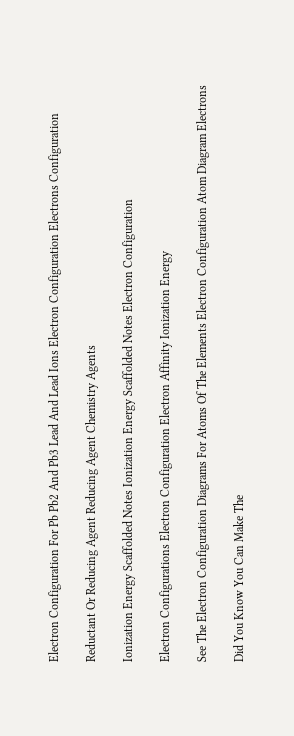Electron Configuration For Pb Pb2 And Pb3 Lead And Lead Ions Electron Configuration Electrons Configuration

Reductant Or Reducing Agent Reducing Agent Chemistry Agents

Ionization Energy Scaffolded Notes Ionization Energy Scaffolded Notes Electron Configuration

Electron Configurations Electron Configuration Electron Affinity Ionization Energy

See The Electron Configuration Diagrams For Atoms Of The Elements Electron Configuration Atom Diagram Electrons

Did You Know You Can Make The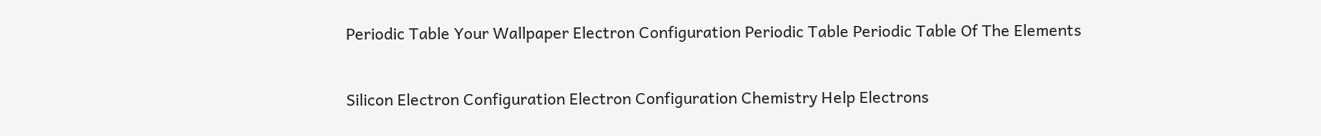Periodic Table Your Wallpaper Electron Configuration Periodic Table Periodic Table Of The Elements

Silicon Electron Configuration Electron Configuration Chemistry Help Electrons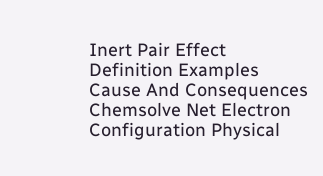Inert Pair Effect Definition Examples Cause And Consequences Chemsolve Net Electron Configuration Physical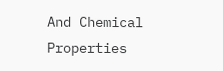And Chemical Properties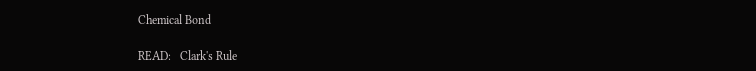Chemical Bond

READ:   Clark's Rule